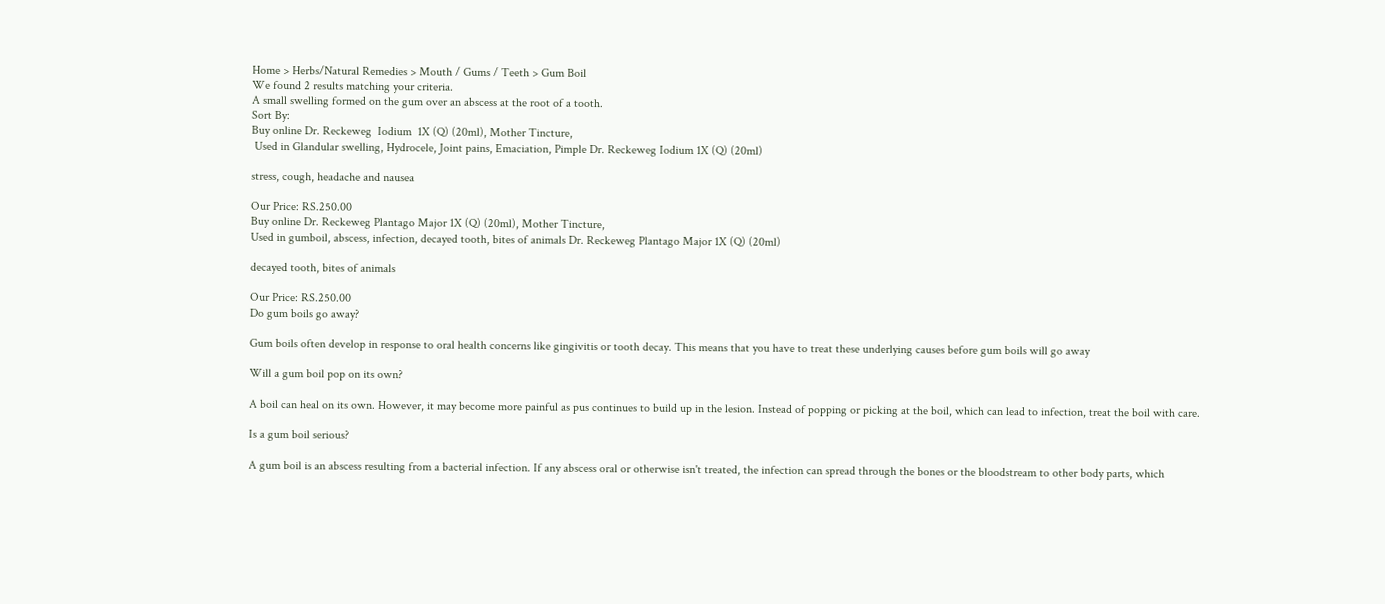Home > Herbs/Natural Remedies > Mouth / Gums / Teeth > Gum Boil
We found 2 results matching your criteria.
A small swelling formed on the gum over an abscess at the root of a tooth.
Sort By:
Buy online Dr. Reckeweg  Iodium  1X (Q) (20ml), Mother Tincture,
 Used in Glandular swelling, Hydrocele, Joint pains, Emaciation, Pimple Dr. Reckeweg Iodium 1X (Q) (20ml)

stress, cough, headache and nausea

Our Price: RS.250.00
Buy online Dr. Reckeweg Plantago Major 1X (Q) (20ml), Mother Tincture,
Used in gumboil, abscess, infection, decayed tooth, bites of animals Dr. Reckeweg Plantago Major 1X (Q) (20ml)

decayed tooth, bites of animals

Our Price: RS.250.00
Do gum boils go away?

Gum boils often develop in response to oral health concerns like gingivitis or tooth decay. This means that you have to treat these underlying causes before gum boils will go away

Will a gum boil pop on its own?

A boil can heal on its own. However, it may become more painful as pus continues to build up in the lesion. Instead of popping or picking at the boil, which can lead to infection, treat the boil with care.

Is a gum boil serious?

A gum boil is an abscess resulting from a bacterial infection. If any abscess oral or otherwise isn't treated, the infection can spread through the bones or the bloodstream to other body parts, which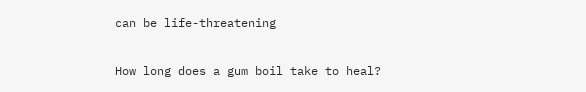can be life-threatening

How long does a gum boil take to heal?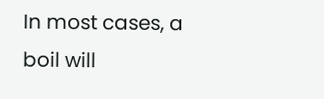In most cases, a boil will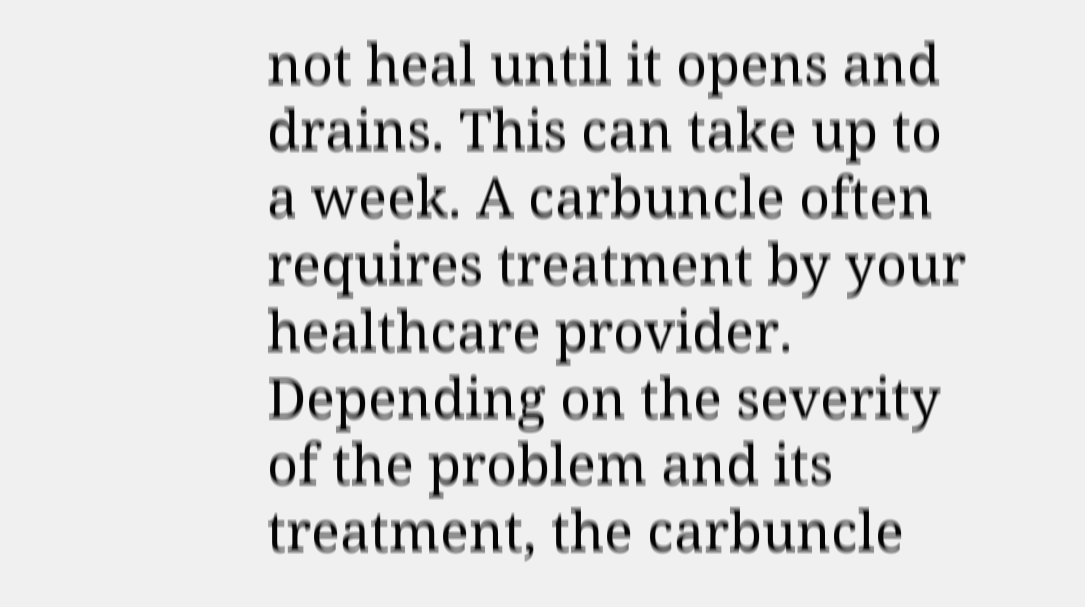not heal until it opens and drains. This can take up to a week. A carbuncle often requires treatment by your healthcare provider. Depending on the severity of the problem and its treatment, the carbuncle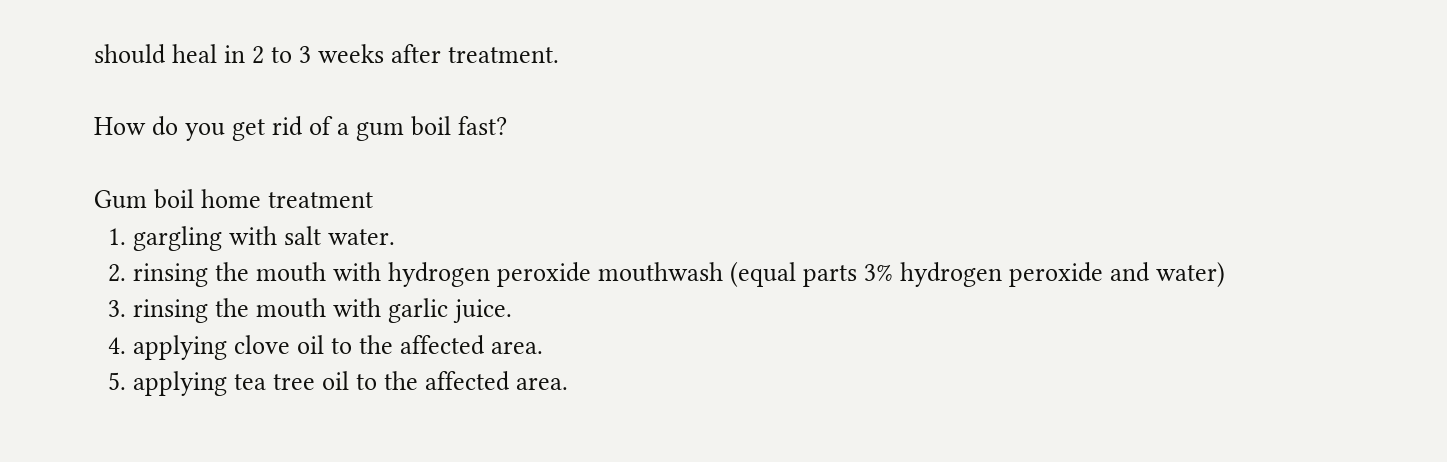should heal in 2 to 3 weeks after treatment.

How do you get rid of a gum boil fast?

Gum boil home treatment
  1. gargling with salt water.
  2. rinsing the mouth with hydrogen peroxide mouthwash (equal parts 3% hydrogen peroxide and water)
  3. rinsing the mouth with garlic juice.
  4. applying clove oil to the affected area.
  5. applying tea tree oil to the affected area.